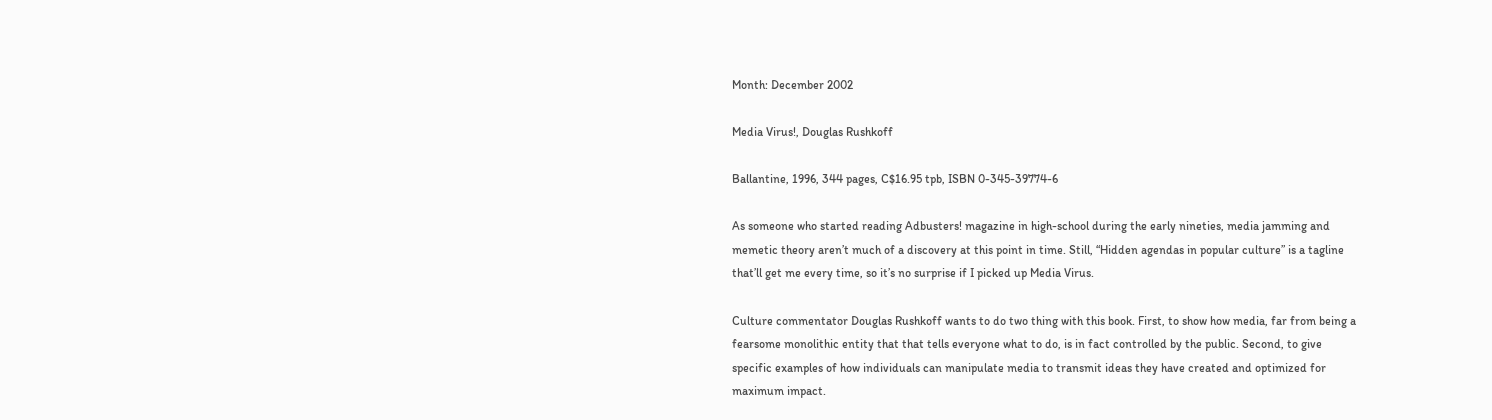Month: December 2002

Media Virus!, Douglas Rushkoff

Ballantine, 1996, 344 pages, C$16.95 tpb, ISBN 0-345-39774-6

As someone who started reading Adbusters! magazine in high-school during the early nineties, media jamming and memetic theory aren’t much of a discovery at this point in time. Still, “Hidden agendas in popular culture” is a tagline that’ll get me every time, so it’s no surprise if I picked up Media Virus.

Culture commentator Douglas Rushkoff wants to do two thing with this book. First, to show how media, far from being a fearsome monolithic entity that that tells everyone what to do, is in fact controlled by the public. Second, to give specific examples of how individuals can manipulate media to transmit ideas they have created and optimized for maximum impact.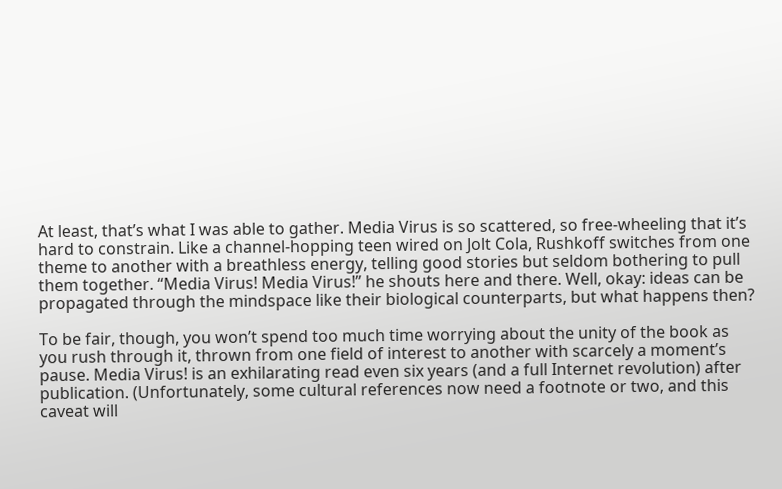At least, that’s what I was able to gather. Media Virus is so scattered, so free-wheeling that it’s hard to constrain. Like a channel-hopping teen wired on Jolt Cola, Rushkoff switches from one theme to another with a breathless energy, telling good stories but seldom bothering to pull them together. “Media Virus! Media Virus!” he shouts here and there. Well, okay: ideas can be propagated through the mindspace like their biological counterparts, but what happens then?

To be fair, though, you won’t spend too much time worrying about the unity of the book as you rush through it, thrown from one field of interest to another with scarcely a moment’s pause. Media Virus! is an exhilarating read even six years (and a full Internet revolution) after publication. (Unfortunately, some cultural references now need a footnote or two, and this caveat will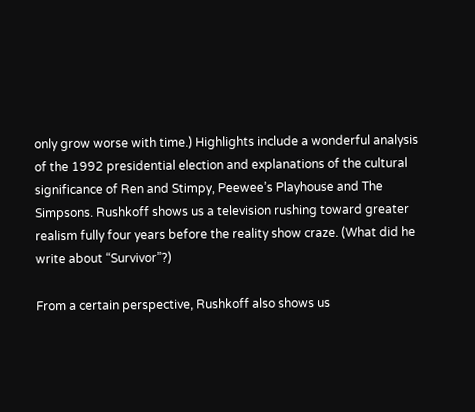only grow worse with time.) Highlights include a wonderful analysis of the 1992 presidential election and explanations of the cultural significance of Ren and Stimpy, Peewee’s Playhouse and The Simpsons. Rushkoff shows us a television rushing toward greater realism fully four years before the reality show craze. (What did he write about “Survivor”?)

From a certain perspective, Rushkoff also shows us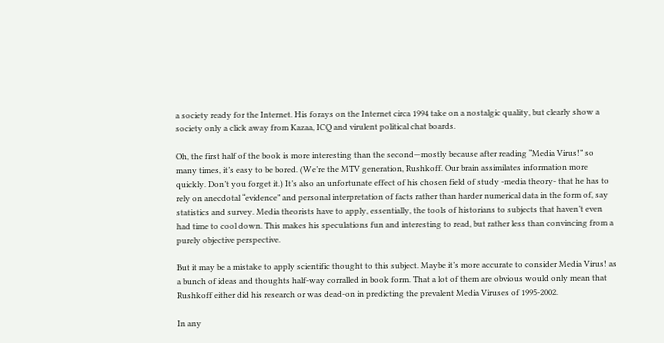a society ready for the Internet. His forays on the Internet circa 1994 take on a nostalgic quality, but clearly show a society only a click away from Kazaa, ICQ and virulent political chat boards.

Oh, the first half of the book is more interesting than the second—mostly because after reading “Media Virus!” so many times, it’s easy to be bored. (We’re the MTV generation, Rushkoff. Our brain assimilates information more quickly. Don’t you forget it.) It’s also an unfortunate effect of his chosen field of study -media theory- that he has to rely on anecdotal “evidence” and personal interpretation of facts rather than harder numerical data in the form of, say statistics and survey. Media theorists have to apply, essentially, the tools of historians to subjects that haven’t even had time to cool down. This makes his speculations fun and interesting to read, but rather less than convincing from a purely objective perspective.

But it may be a mistake to apply scientific thought to this subject. Maybe it’s more accurate to consider Media Virus! as a bunch of ideas and thoughts half-way corralled in book form. That a lot of them are obvious would only mean that Rushkoff either did his research or was dead-on in predicting the prevalent Media Viruses of 1995-2002.

In any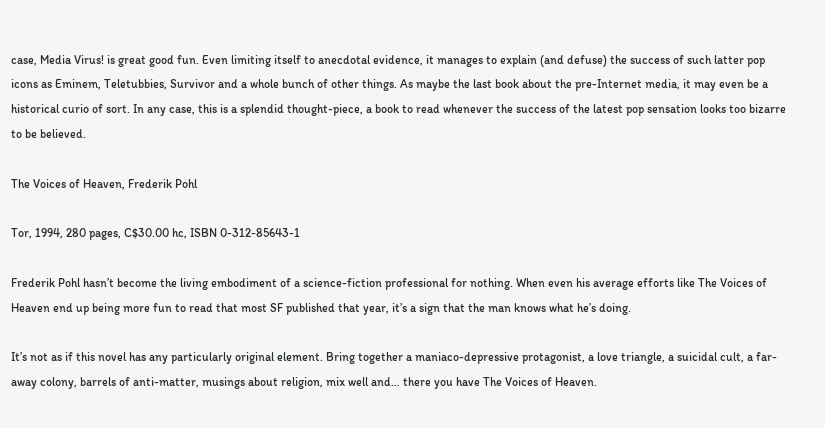case, Media Virus! is great good fun. Even limiting itself to anecdotal evidence, it manages to explain (and defuse) the success of such latter pop icons as Eminem, Teletubbies, Survivor and a whole bunch of other things. As maybe the last book about the pre-Internet media, it may even be a historical curio of sort. In any case, this is a splendid thought-piece, a book to read whenever the success of the latest pop sensation looks too bizarre to be believed.

The Voices of Heaven, Frederik Pohl

Tor, 1994, 280 pages, C$30.00 hc, ISBN 0-312-85643-1

Frederik Pohl hasn’t become the living embodiment of a science-fiction professional for nothing. When even his average efforts like The Voices of Heaven end up being more fun to read that most SF published that year, it’s a sign that the man knows what he’s doing.

It’s not as if this novel has any particularly original element. Bring together a maniaco-depressive protagonist, a love triangle, a suicidal cult, a far-away colony, barrels of anti-matter, musings about religion, mix well and… there you have The Voices of Heaven.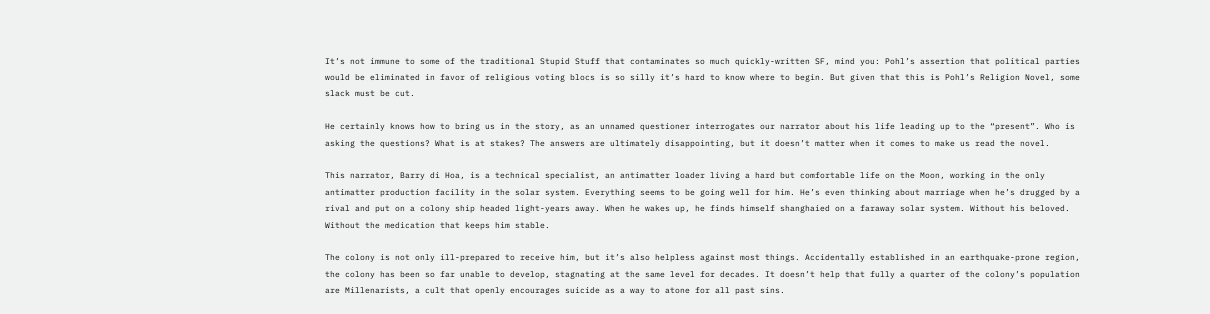It’s not immune to some of the traditional Stupid Stuff that contaminates so much quickly-written SF, mind you: Pohl’s assertion that political parties would be eliminated in favor of religious voting blocs is so silly it’s hard to know where to begin. But given that this is Pohl’s Religion Novel, some slack must be cut.

He certainly knows how to bring us in the story, as an unnamed questioner interrogates our narrator about his life leading up to the “present”. Who is asking the questions? What is at stakes? The answers are ultimately disappointing, but it doesn’t matter when it comes to make us read the novel.

This narrator, Barry di Hoa, is a technical specialist, an antimatter loader living a hard but comfortable life on the Moon, working in the only antimatter production facility in the solar system. Everything seems to be going well for him. He’s even thinking about marriage when he’s drugged by a rival and put on a colony ship headed light-years away. When he wakes up, he finds himself shanghaied on a faraway solar system. Without his beloved. Without the medication that keeps him stable.

The colony is not only ill-prepared to receive him, but it’s also helpless against most things. Accidentally established in an earthquake-prone region, the colony has been so far unable to develop, stagnating at the same level for decades. It doesn’t help that fully a quarter of the colony’s population are Millenarists, a cult that openly encourages suicide as a way to atone for all past sins.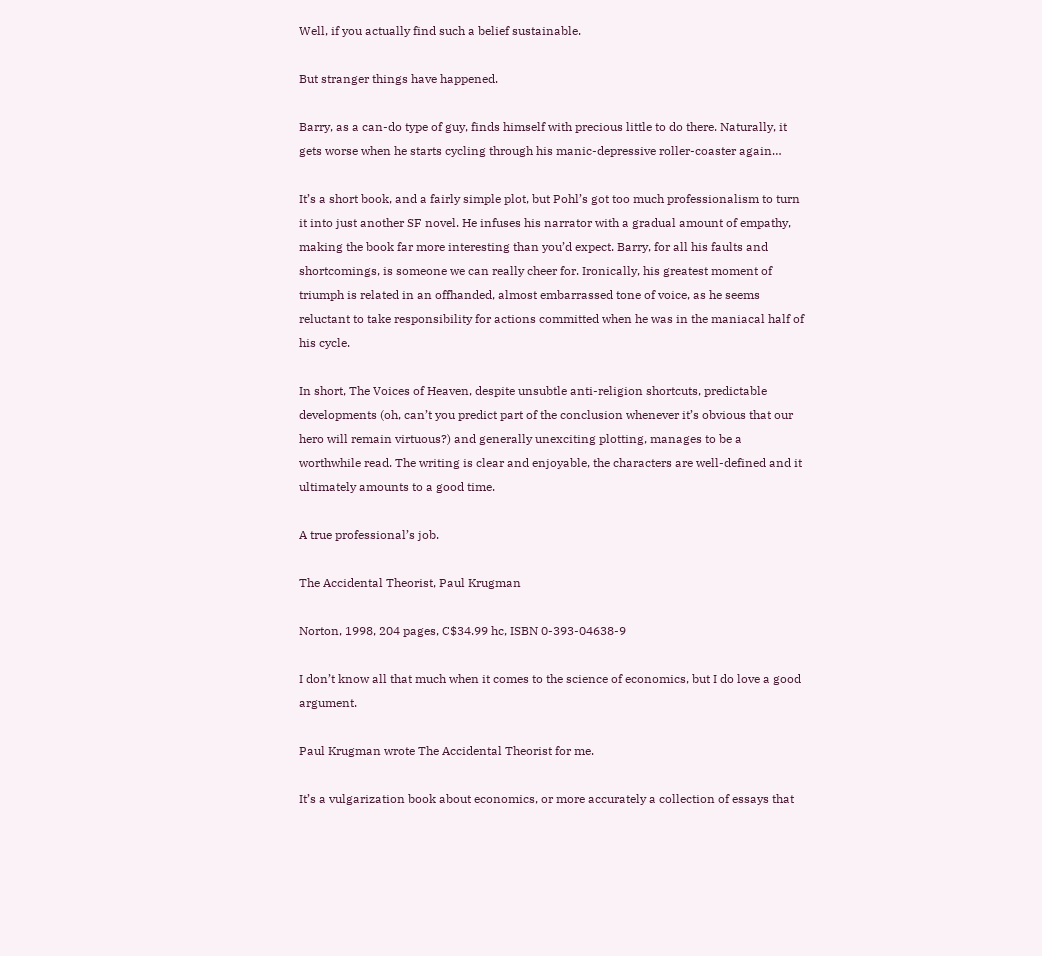Well, if you actually find such a belief sustainable.

But stranger things have happened.

Barry, as a can-do type of guy, finds himself with precious little to do there. Naturally, it gets worse when he starts cycling through his manic-depressive roller-coaster again…

It’s a short book, and a fairly simple plot, but Pohl’s got too much professionalism to turn it into just another SF novel. He infuses his narrator with a gradual amount of empathy, making the book far more interesting than you’d expect. Barry, for all his faults and shortcomings, is someone we can really cheer for. Ironically, his greatest moment of triumph is related in an offhanded, almost embarrassed tone of voice, as he seems reluctant to take responsibility for actions committed when he was in the maniacal half of his cycle.

In short, The Voices of Heaven, despite unsubtle anti-religion shortcuts, predictable developments (oh, can’t you predict part of the conclusion whenever it’s obvious that our hero will remain virtuous?) and generally unexciting plotting, manages to be a worthwhile read. The writing is clear and enjoyable, the characters are well-defined and it ultimately amounts to a good time.

A true professional’s job.

The Accidental Theorist, Paul Krugman

Norton, 1998, 204 pages, C$34.99 hc, ISBN 0-393-04638-9

I don’t know all that much when it comes to the science of economics, but I do love a good argument.

Paul Krugman wrote The Accidental Theorist for me.

It’s a vulgarization book about economics, or more accurately a collection of essays that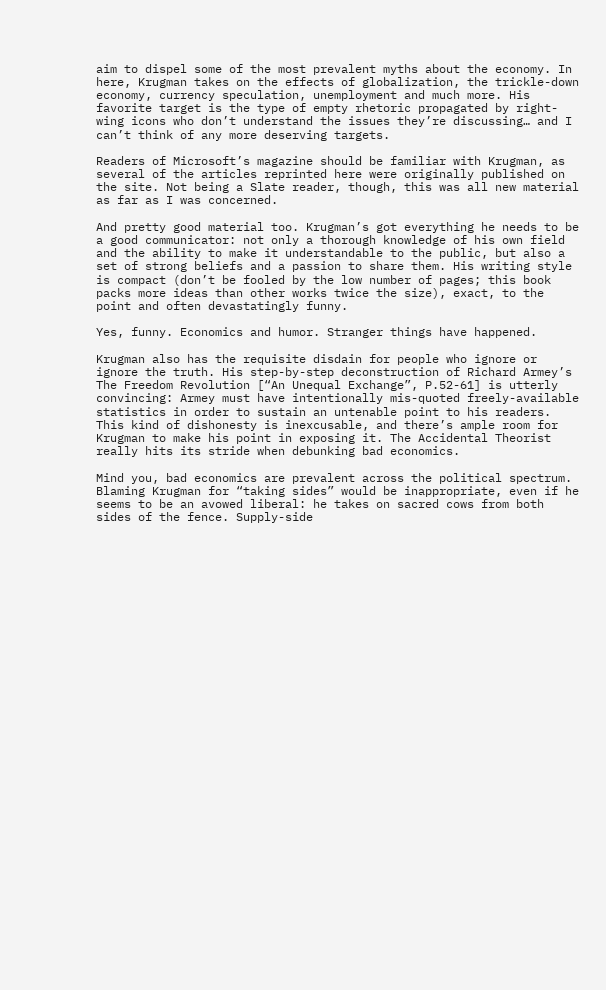aim to dispel some of the most prevalent myths about the economy. In here, Krugman takes on the effects of globalization, the trickle-down economy, currency speculation, unemployment and much more. His favorite target is the type of empty rhetoric propagated by right-wing icons who don’t understand the issues they’re discussing… and I can’t think of any more deserving targets.

Readers of Microsoft’s magazine should be familiar with Krugman, as several of the articles reprinted here were originally published on the site. Not being a Slate reader, though, this was all new material as far as I was concerned.

And pretty good material too. Krugman’s got everything he needs to be a good communicator: not only a thorough knowledge of his own field and the ability to make it understandable to the public, but also a set of strong beliefs and a passion to share them. His writing style is compact (don’t be fooled by the low number of pages; this book packs more ideas than other works twice the size), exact, to the point and often devastatingly funny.

Yes, funny. Economics and humor. Stranger things have happened.

Krugman also has the requisite disdain for people who ignore or ignore the truth. His step-by-step deconstruction of Richard Armey’s The Freedom Revolution [“An Unequal Exchange”, P.52-61] is utterly convincing: Armey must have intentionally mis-quoted freely-available statistics in order to sustain an untenable point to his readers. This kind of dishonesty is inexcusable, and there’s ample room for Krugman to make his point in exposing it. The Accidental Theorist really hits its stride when debunking bad economics.

Mind you, bad economics are prevalent across the political spectrum. Blaming Krugman for “taking sides” would be inappropriate, even if he seems to be an avowed liberal: he takes on sacred cows from both sides of the fence. Supply-side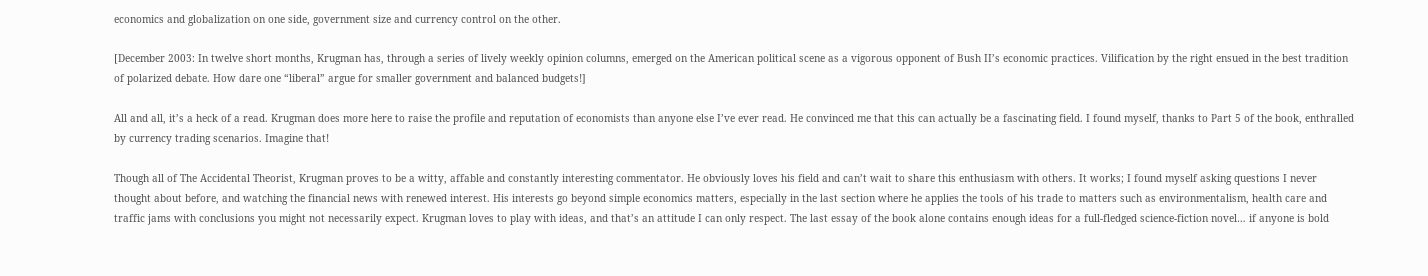economics and globalization on one side, government size and currency control on the other.

[December 2003: In twelve short months, Krugman has, through a series of lively weekly opinion columns, emerged on the American political scene as a vigorous opponent of Bush II’s economic practices. Vilification by the right ensued in the best tradition of polarized debate. How dare one “liberal” argue for smaller government and balanced budgets!]

All and all, it’s a heck of a read. Krugman does more here to raise the profile and reputation of economists than anyone else I’ve ever read. He convinced me that this can actually be a fascinating field. I found myself, thanks to Part 5 of the book, enthralled by currency trading scenarios. Imagine that!

Though all of The Accidental Theorist, Krugman proves to be a witty, affable and constantly interesting commentator. He obviously loves his field and can’t wait to share this enthusiasm with others. It works; I found myself asking questions I never thought about before, and watching the financial news with renewed interest. His interests go beyond simple economics matters, especially in the last section where he applies the tools of his trade to matters such as environmentalism, health care and traffic jams with conclusions you might not necessarily expect. Krugman loves to play with ideas, and that’s an attitude I can only respect. The last essay of the book alone contains enough ideas for a full-fledged science-fiction novel… if anyone is bold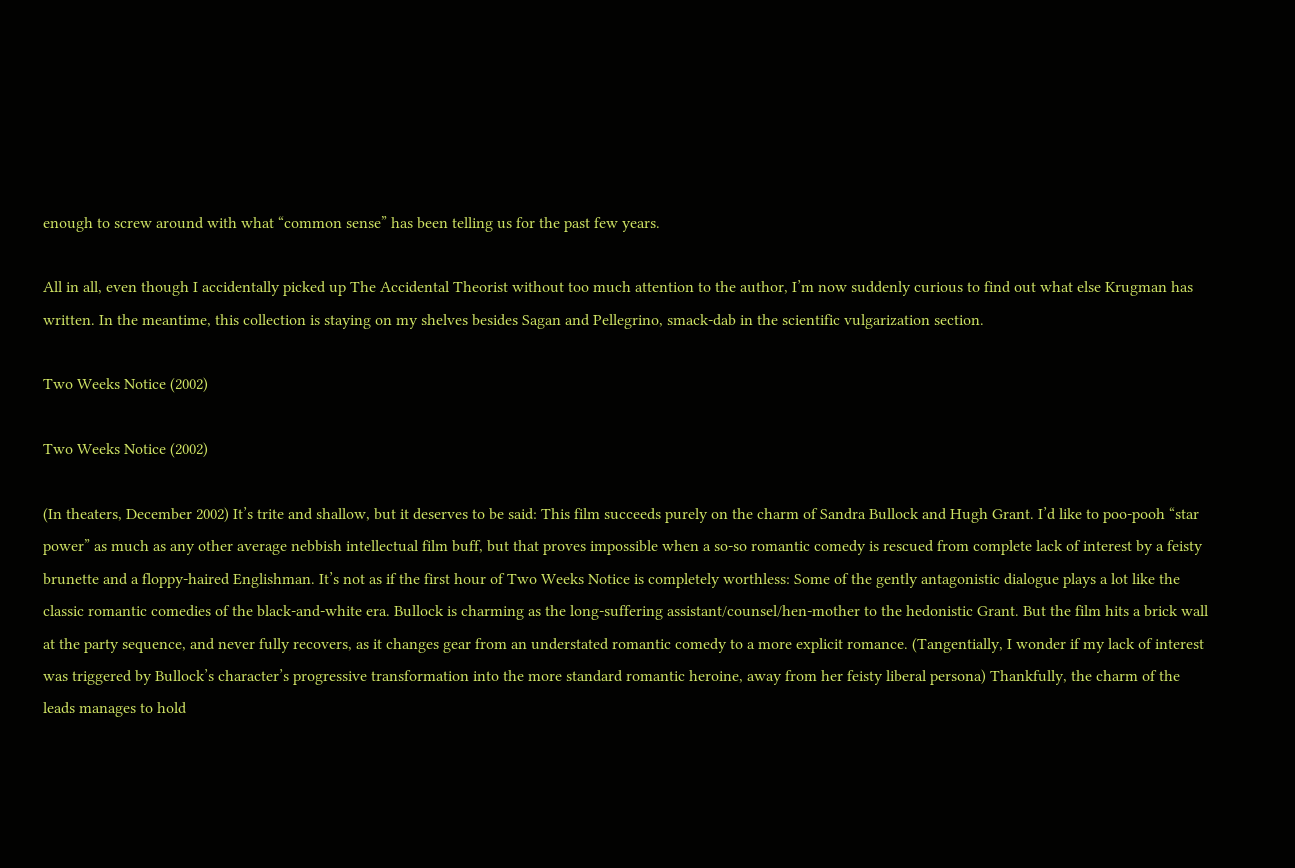enough to screw around with what “common sense” has been telling us for the past few years.

All in all, even though I accidentally picked up The Accidental Theorist without too much attention to the author, I’m now suddenly curious to find out what else Krugman has written. In the meantime, this collection is staying on my shelves besides Sagan and Pellegrino, smack-dab in the scientific vulgarization section.

Two Weeks Notice (2002)

Two Weeks Notice (2002)

(In theaters, December 2002) It’s trite and shallow, but it deserves to be said: This film succeeds purely on the charm of Sandra Bullock and Hugh Grant. I’d like to poo-pooh “star power” as much as any other average nebbish intellectual film buff, but that proves impossible when a so-so romantic comedy is rescued from complete lack of interest by a feisty brunette and a floppy-haired Englishman. It’s not as if the first hour of Two Weeks Notice is completely worthless: Some of the gently antagonistic dialogue plays a lot like the classic romantic comedies of the black-and-white era. Bullock is charming as the long-suffering assistant/counsel/hen-mother to the hedonistic Grant. But the film hits a brick wall at the party sequence, and never fully recovers, as it changes gear from an understated romantic comedy to a more explicit romance. (Tangentially, I wonder if my lack of interest was triggered by Bullock’s character’s progressive transformation into the more standard romantic heroine, away from her feisty liberal persona) Thankfully, the charm of the leads manages to hold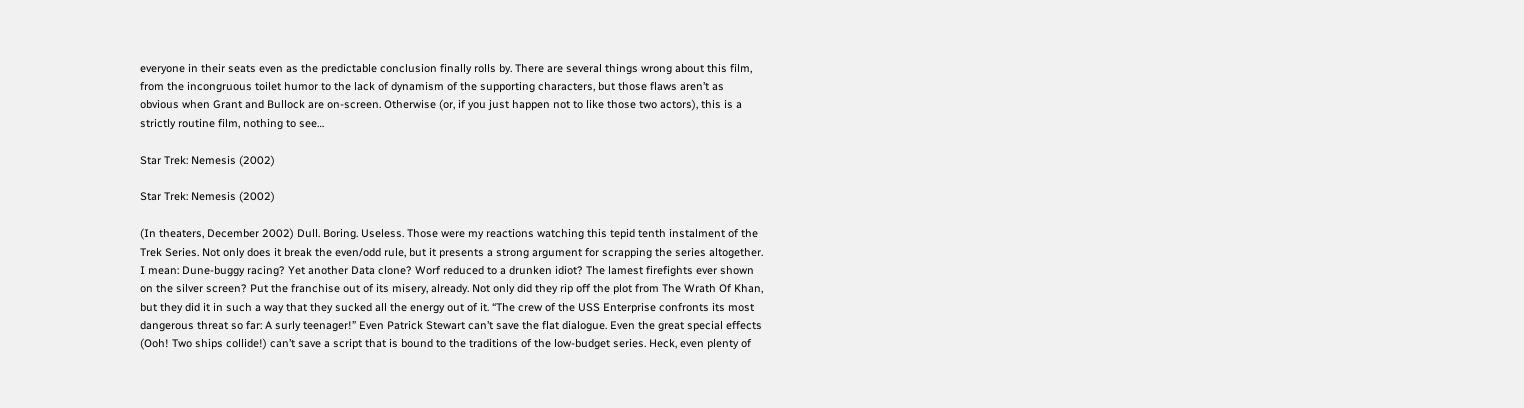everyone in their seats even as the predictable conclusion finally rolls by. There are several things wrong about this film, from the incongruous toilet humor to the lack of dynamism of the supporting characters, but those flaws aren’t as obvious when Grant and Bullock are on-screen. Otherwise (or, if you just happen not to like those two actors), this is a strictly routine film, nothing to see…

Star Trek: Nemesis (2002)

Star Trek: Nemesis (2002)

(In theaters, December 2002) Dull. Boring. Useless. Those were my reactions watching this tepid tenth instalment of the Trek Series. Not only does it break the even/odd rule, but it presents a strong argument for scrapping the series altogether. I mean: Dune-buggy racing? Yet another Data clone? Worf reduced to a drunken idiot? The lamest firefights ever shown on the silver screen? Put the franchise out of its misery, already. Not only did they rip off the plot from The Wrath Of Khan, but they did it in such a way that they sucked all the energy out of it. “The crew of the USS Enterprise confronts its most dangerous threat so far: A surly teenager!” Even Patrick Stewart can’t save the flat dialogue. Even the great special effects (Ooh! Two ships collide!) can’t save a script that is bound to the traditions of the low-budget series. Heck, even plenty of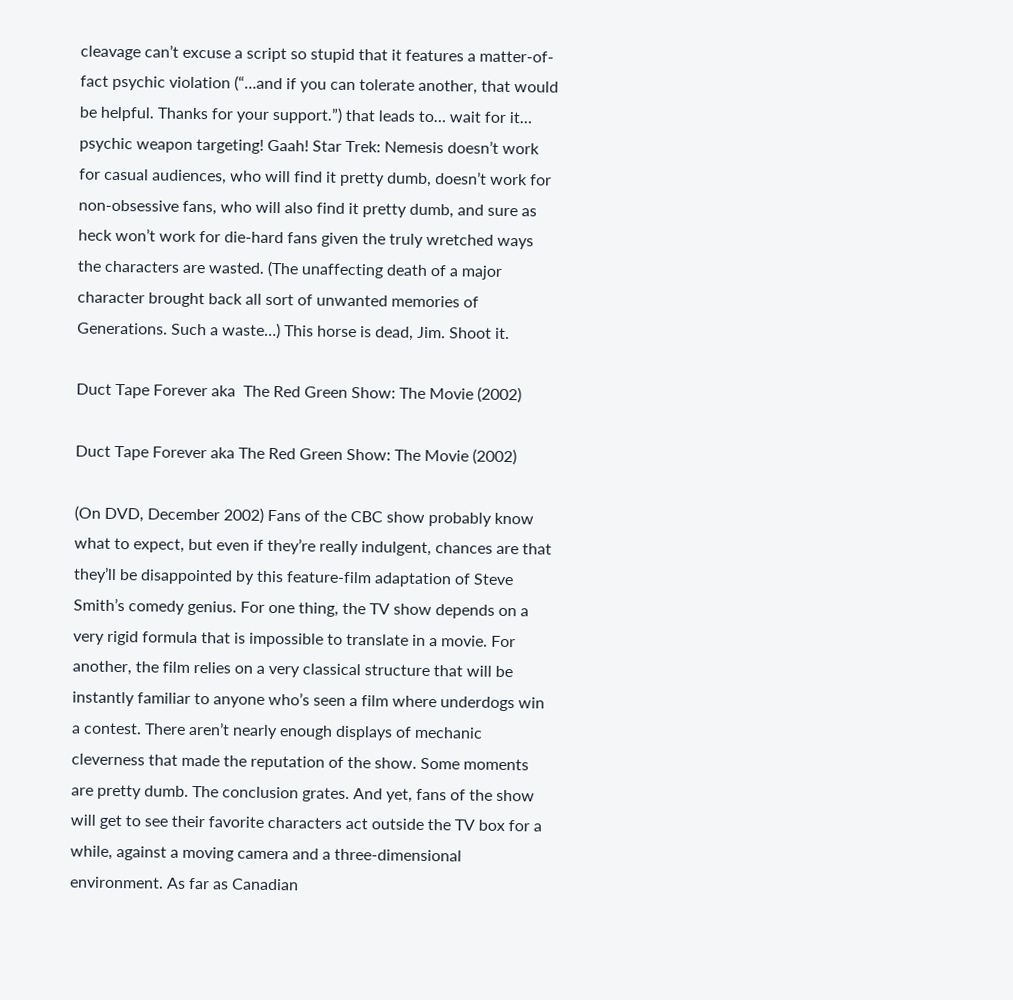cleavage can’t excuse a script so stupid that it features a matter-of-fact psychic violation (“…and if you can tolerate another, that would be helpful. Thanks for your support.”) that leads to… wait for it… psychic weapon targeting! Gaah! Star Trek: Nemesis doesn’t work for casual audiences, who will find it pretty dumb, doesn’t work for non-obsessive fans, who will also find it pretty dumb, and sure as heck won’t work for die-hard fans given the truly wretched ways the characters are wasted. (The unaffecting death of a major character brought back all sort of unwanted memories of Generations. Such a waste…) This horse is dead, Jim. Shoot it.

Duct Tape Forever aka  The Red Green Show: The Movie (2002)

Duct Tape Forever aka The Red Green Show: The Movie (2002)

(On DVD, December 2002) Fans of the CBC show probably know what to expect, but even if they’re really indulgent, chances are that they’ll be disappointed by this feature-film adaptation of Steve Smith’s comedy genius. For one thing, the TV show depends on a very rigid formula that is impossible to translate in a movie. For another, the film relies on a very classical structure that will be instantly familiar to anyone who’s seen a film where underdogs win a contest. There aren’t nearly enough displays of mechanic cleverness that made the reputation of the show. Some moments are pretty dumb. The conclusion grates. And yet, fans of the show will get to see their favorite characters act outside the TV box for a while, against a moving camera and a three-dimensional environment. As far as Canadian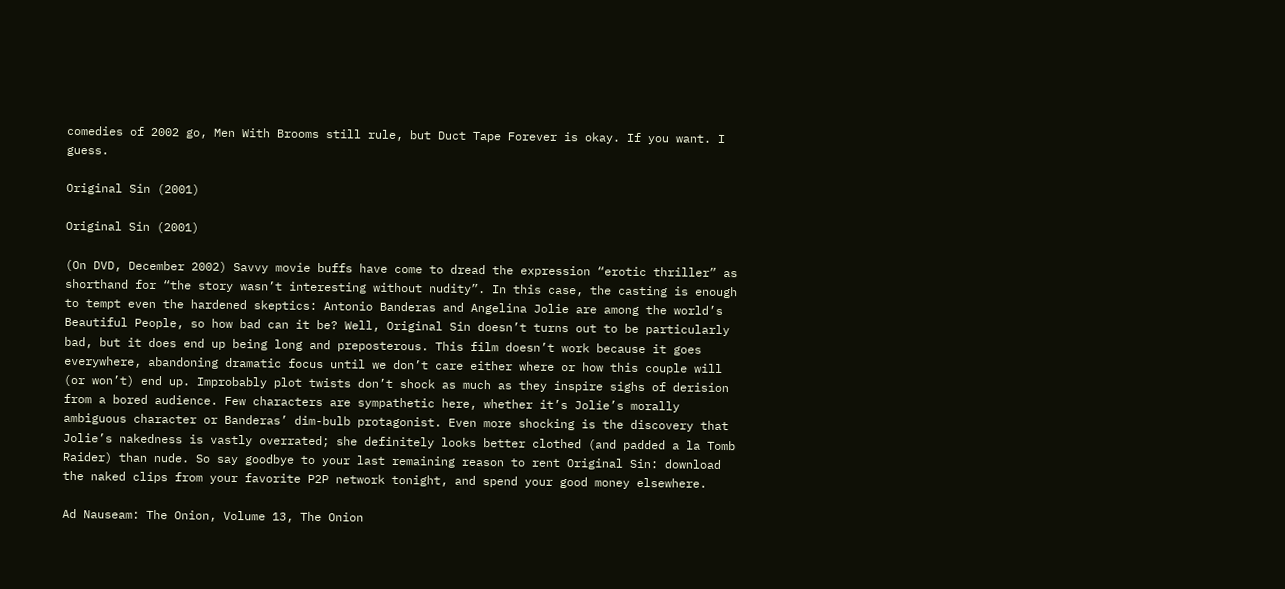comedies of 2002 go, Men With Brooms still rule, but Duct Tape Forever is okay. If you want. I guess.

Original Sin (2001)

Original Sin (2001)

(On DVD, December 2002) Savvy movie buffs have come to dread the expression “erotic thriller” as shorthand for “the story wasn’t interesting without nudity”. In this case, the casting is enough to tempt even the hardened skeptics: Antonio Banderas and Angelina Jolie are among the world’s Beautiful People, so how bad can it be? Well, Original Sin doesn’t turns out to be particularly bad, but it does end up being long and preposterous. This film doesn’t work because it goes everywhere, abandoning dramatic focus until we don’t care either where or how this couple will (or won’t) end up. Improbably plot twists don’t shock as much as they inspire sighs of derision from a bored audience. Few characters are sympathetic here, whether it’s Jolie’s morally ambiguous character or Banderas’ dim-bulb protagonist. Even more shocking is the discovery that Jolie’s nakedness is vastly overrated; she definitely looks better clothed (and padded a la Tomb Raider) than nude. So say goodbye to your last remaining reason to rent Original Sin: download the naked clips from your favorite P2P network tonight, and spend your good money elsewhere.

Ad Nauseam: The Onion, Volume 13, The Onion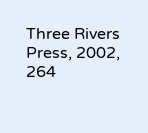Three Rivers Press, 2002, 264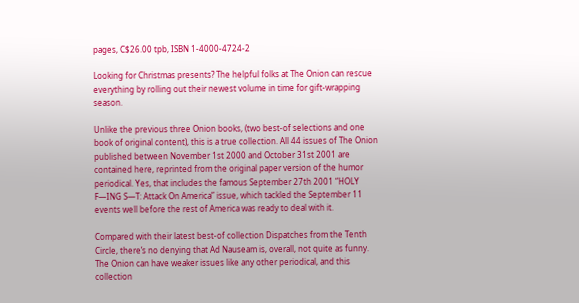pages, C$26.00 tpb, ISBN 1-4000-4724-2

Looking for Christmas presents? The helpful folks at The Onion can rescue everything by rolling out their newest volume in time for gift-wrapping season.

Unlike the previous three Onion books, (two best-of selections and one book of original content), this is a true collection. All 44 issues of The Onion published between November 1st 2000 and October 31st 2001 are contained here, reprinted from the original paper version of the humor periodical. Yes, that includes the famous September 27th 2001 “HOLY F—ING S—T: Attack On America” issue, which tackled the September 11 events well before the rest of America was ready to deal with it.

Compared with their latest best-of collection Dispatches from the Tenth Circle, there’s no denying that Ad Nauseam is, overall, not quite as funny. The Onion can have weaker issues like any other periodical, and this collection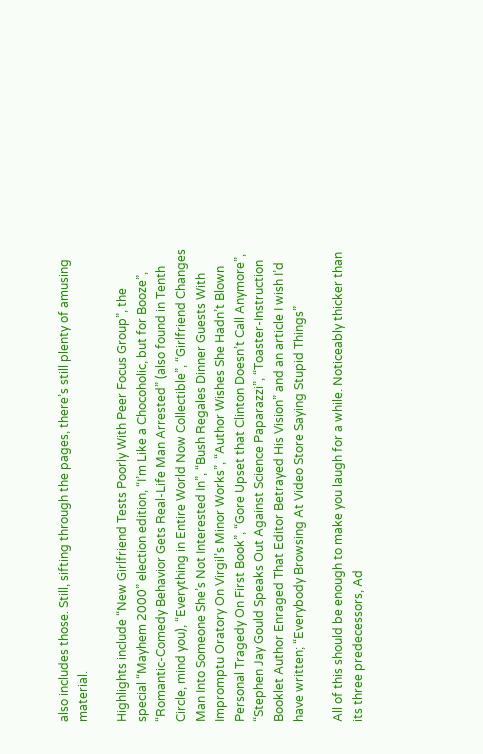also includes those. Still, sifting through the pages, there’s still plenty of amusing material.

Highlights include “New Girlfriend Tests Poorly With Peer Focus Group”, the special “Mayhem 2000” election edition, “I’m Like a Chocoholic, but for Booze”, “Romantic-Comedy Behavior Gets Real-Life Man Arrested” (also found in Tenth Circle, mind you), “Everything in Entire World Now Collectible”, “Girlfriend Changes Man Into Someone She’s Not Interested In”, “Bush Regales Dinner Guests With Impromptu Oratory On Virgil’s Minor Works”, “Author Wishes She Hadn’t Blown Personal Tragedy On First Book”, “Gore Upset that Clinton Doesn’t Call Anymore”, “Stephen Jay Gould Speaks Out Against Science Paparazzi”, “Toaster-Instruction Booklet Author Enraged That Editor Betrayed His Vision” and an article I wish I’d have written; “Everybody Browsing At Video Store Saying Stupid Things”

All of this should be enough to make you laugh for a while. Noticeably thicker than its three predecessors, Ad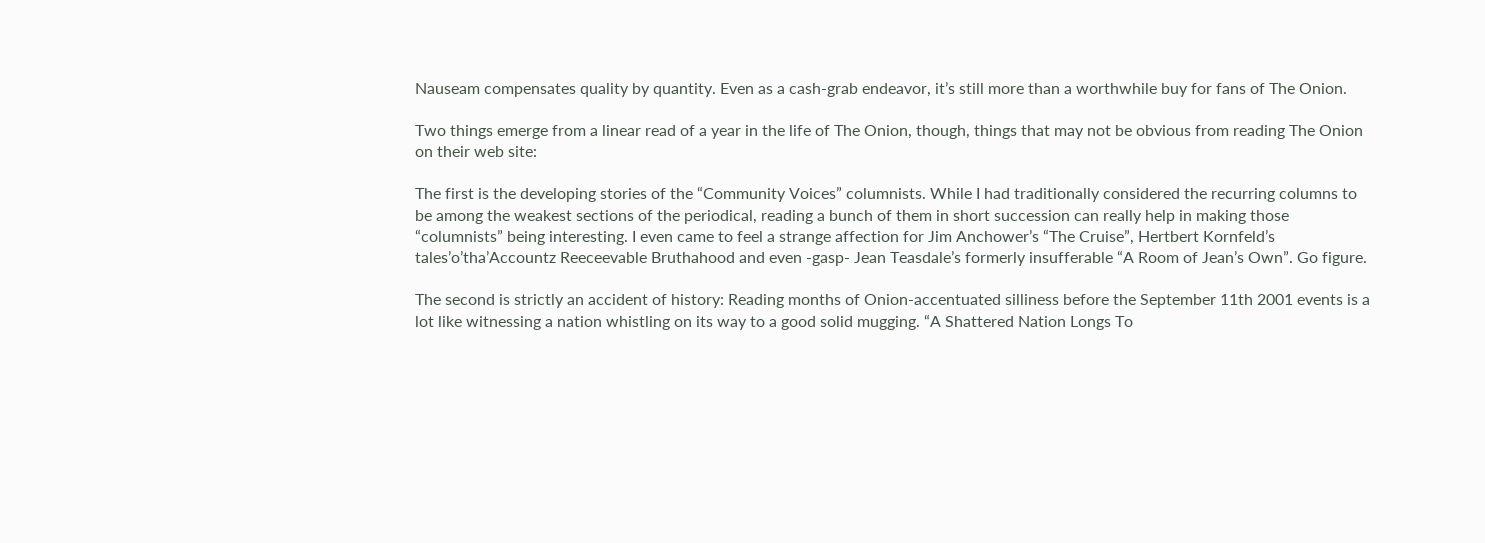Nauseam compensates quality by quantity. Even as a cash-grab endeavor, it’s still more than a worthwhile buy for fans of The Onion.

Two things emerge from a linear read of a year in the life of The Onion, though, things that may not be obvious from reading The Onion on their web site:

The first is the developing stories of the “Community Voices” columnists. While I had traditionally considered the recurring columns to be among the weakest sections of the periodical, reading a bunch of them in short succession can really help in making those “columnists” being interesting. I even came to feel a strange affection for Jim Anchower’s “The Cruise”, Hertbert Kornfeld’s tales’o’tha’Accountz Reeceevable Bruthahood and even -gasp- Jean Teasdale’s formerly insufferable “A Room of Jean’s Own”. Go figure.

The second is strictly an accident of history: Reading months of Onion-accentuated silliness before the September 11th 2001 events is a lot like witnessing a nation whistling on its way to a good solid mugging. “A Shattered Nation Longs To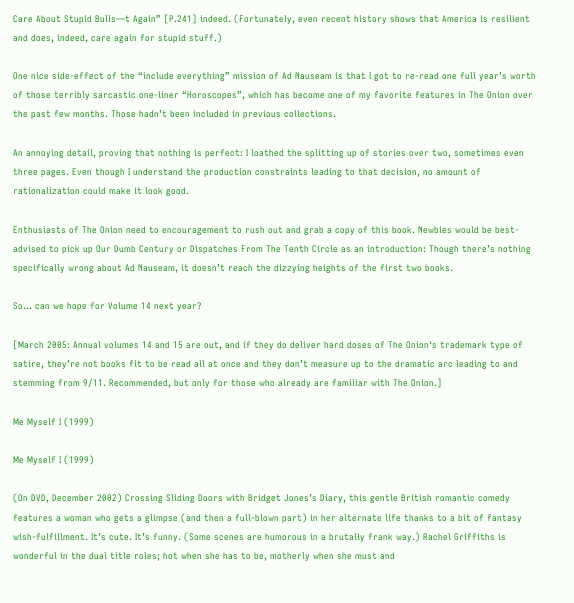Care About Stupid Bulls—t Again” [P.241] indeed. (Fortunately, even recent history shows that America is resilient and does, indeed, care again for stupid stuff.)

One nice side-effect of the “include everything” mission of Ad Nauseam is that I got to re-read one full year’s worth of those terribly sarcastic one-liner “Horoscopes”, which has become one of my favorite features in The Onion over the past few months. Those hadn’t been included in previous collections.

An annoying detail, proving that nothing is perfect: I loathed the splitting up of stories over two, sometimes even three pages. Even though I understand the production constraints leading to that decision, no amount of rationalization could make it look good.

Enthusiasts of The Onion need to encouragement to rush out and grab a copy of this book. Newbies would be best-advised to pick up Our Dumb Century or Dispatches From The Tenth Circle as an introduction: Though there’s nothing specifically wrong about Ad Nauseam, it doesn’t reach the dizzying heights of the first two books.

So… can we hope for Volume 14 next year?

[March 2005: Annual volumes 14 and 15 are out, and if they do deliver hard doses of The Onion‘s trademark type of satire, they’re not books fit to be read all at once and they don’t measure up to the dramatic arc leading to and stemming from 9/11. Recommended, but only for those who already are familiar with The Onion.]

Me Myself I (1999)

Me Myself I (1999)

(On DVD, December 2002) Crossing Sliding Doors with Bridget Jones’s Diary, this gentle British romantic comedy features a woman who gets a glimpse (and then a full-blown part) in her alternate life thanks to a bit of fantasy wish-fulfillment. It’s cute. It’s funny. (Some scenes are humorous in a brutally frank way.) Rachel Griffiths is wonderful in the dual title roles; hot when she has to be, motherly when she must and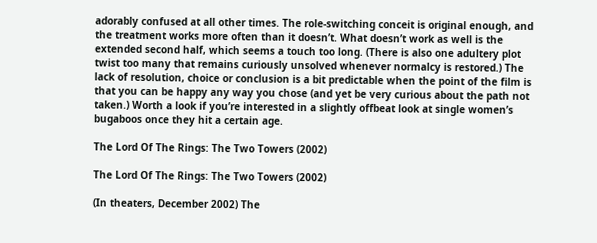adorably confused at all other times. The role-switching conceit is original enough, and the treatment works more often than it doesn’t. What doesn’t work as well is the extended second half, which seems a touch too long. (There is also one adultery plot twist too many that remains curiously unsolved whenever normalcy is restored.) The lack of resolution, choice or conclusion is a bit predictable when the point of the film is that you can be happy any way you chose (and yet be very curious about the path not taken.) Worth a look if you’re interested in a slightly offbeat look at single women’s bugaboos once they hit a certain age.

The Lord Of The Rings: The Two Towers (2002)

The Lord Of The Rings: The Two Towers (2002)

(In theaters, December 2002) The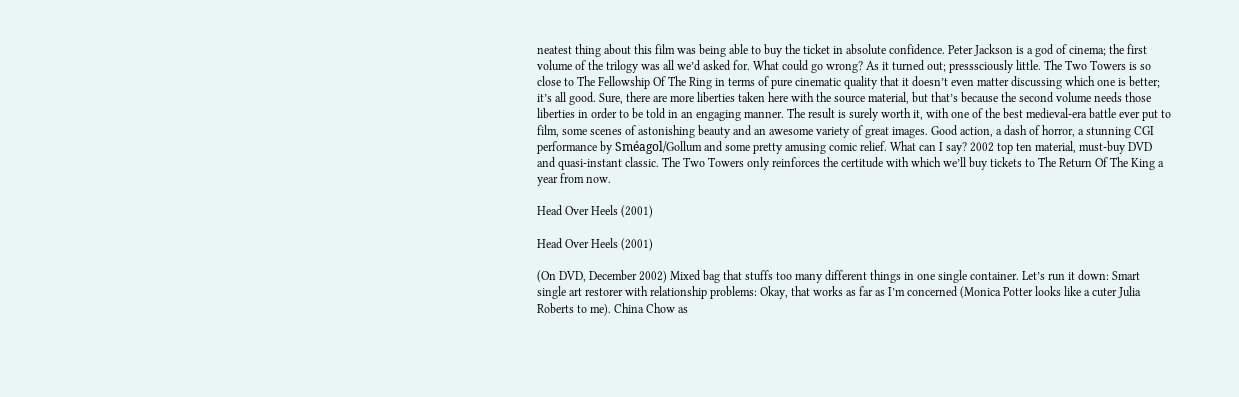neatest thing about this film was being able to buy the ticket in absolute confidence. Peter Jackson is a god of cinema; the first volume of the trilogy was all we’d asked for. What could go wrong? As it turned out; presssciously little. The Two Towers is so close to The Fellowship Of The Ring in terms of pure cinematic quality that it doesn’t even matter discussing which one is better; it’s all good. Sure, there are more liberties taken here with the source material, but that’s because the second volume needs those liberties in order to be told in an engaging manner. The result is surely worth it, with one of the best medieval-era battle ever put to film, some scenes of astonishing beauty and an awesome variety of great images. Good action, a dash of horror, a stunning CGI performance by Sméagol/Gollum and some pretty amusing comic relief. What can I say? 2002 top ten material, must-buy DVD and quasi-instant classic. The Two Towers only reinforces the certitude with which we’ll buy tickets to The Return Of The King a year from now.

Head Over Heels (2001)

Head Over Heels (2001)

(On DVD, December 2002) Mixed bag that stuffs too many different things in one single container. Let’s run it down: Smart single art restorer with relationship problems: Okay, that works as far as I’m concerned (Monica Potter looks like a cuter Julia Roberts to me). China Chow as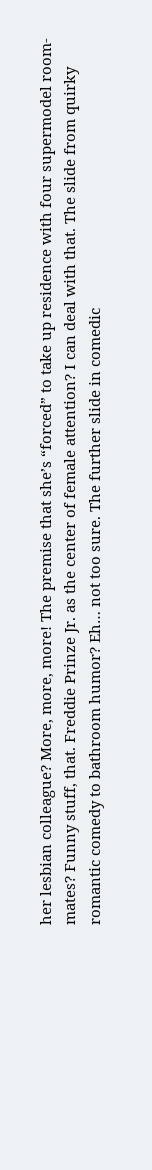her lesbian colleague? More, more, more! The premise that she’s “forced” to take up residence with four supermodel room-mates? Funny stuff, that. Freddie Prinze Jr. as the center of female attention? I can deal with that. The slide from quirky romantic comedy to bathroom humor? Eh… not too sure. The further slide in comedic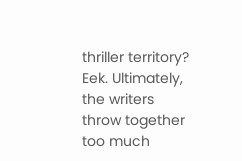thriller territory? Eek. Ultimately, the writers throw together too much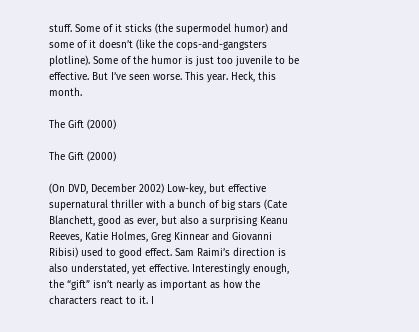stuff. Some of it sticks (the supermodel humor) and some of it doesn’t (like the cops-and-gangsters plotline). Some of the humor is just too juvenile to be effective. But I’ve seen worse. This year. Heck, this month.

The Gift (2000)

The Gift (2000)

(On DVD, December 2002) Low-key, but effective supernatural thriller with a bunch of big stars (Cate Blanchett, good as ever, but also a surprising Keanu Reeves, Katie Holmes, Greg Kinnear and Giovanni Ribisi) used to good effect. Sam Raimi’s direction is also understated, yet effective. Interestingly enough, the “gift” isn’t nearly as important as how the characters react to it. I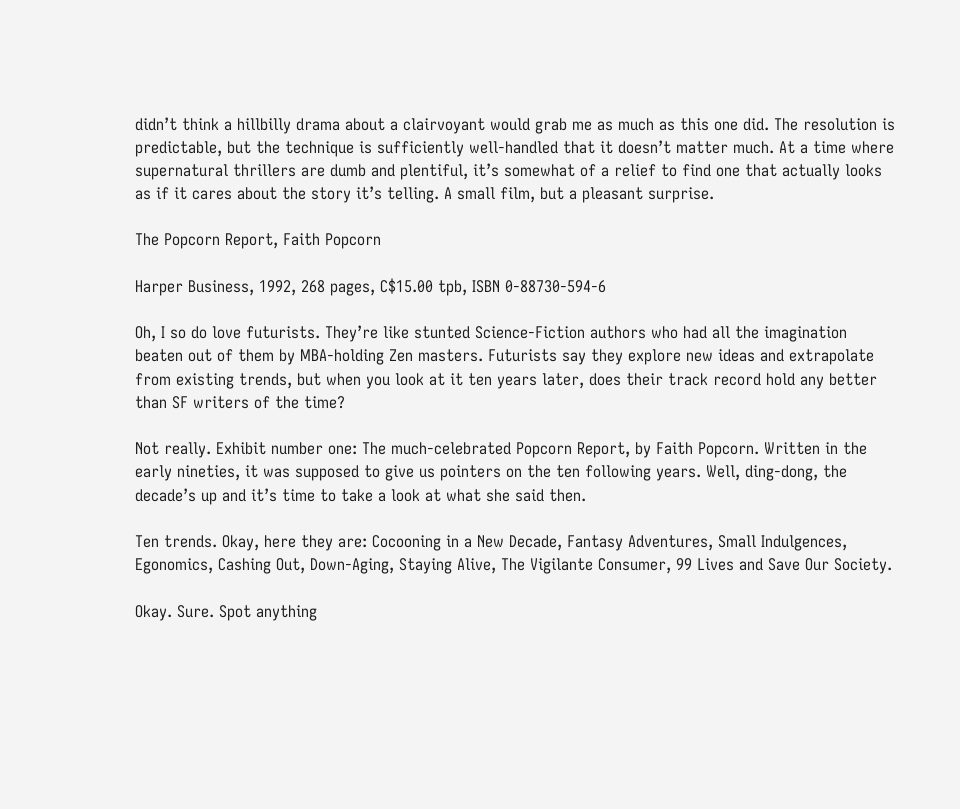didn’t think a hillbilly drama about a clairvoyant would grab me as much as this one did. The resolution is predictable, but the technique is sufficiently well-handled that it doesn’t matter much. At a time where supernatural thrillers are dumb and plentiful, it’s somewhat of a relief to find one that actually looks as if it cares about the story it’s telling. A small film, but a pleasant surprise.

The Popcorn Report, Faith Popcorn

Harper Business, 1992, 268 pages, C$15.00 tpb, ISBN 0-88730-594-6

Oh, I so do love futurists. They’re like stunted Science-Fiction authors who had all the imagination beaten out of them by MBA-holding Zen masters. Futurists say they explore new ideas and extrapolate from existing trends, but when you look at it ten years later, does their track record hold any better than SF writers of the time?

Not really. Exhibit number one: The much-celebrated Popcorn Report, by Faith Popcorn. Written in the early nineties, it was supposed to give us pointers on the ten following years. Well, ding-dong, the decade’s up and it’s time to take a look at what she said then.

Ten trends. Okay, here they are: Cocooning in a New Decade, Fantasy Adventures, Small Indulgences, Egonomics, Cashing Out, Down-Aging, Staying Alive, The Vigilante Consumer, 99 Lives and Save Our Society.

Okay. Sure. Spot anything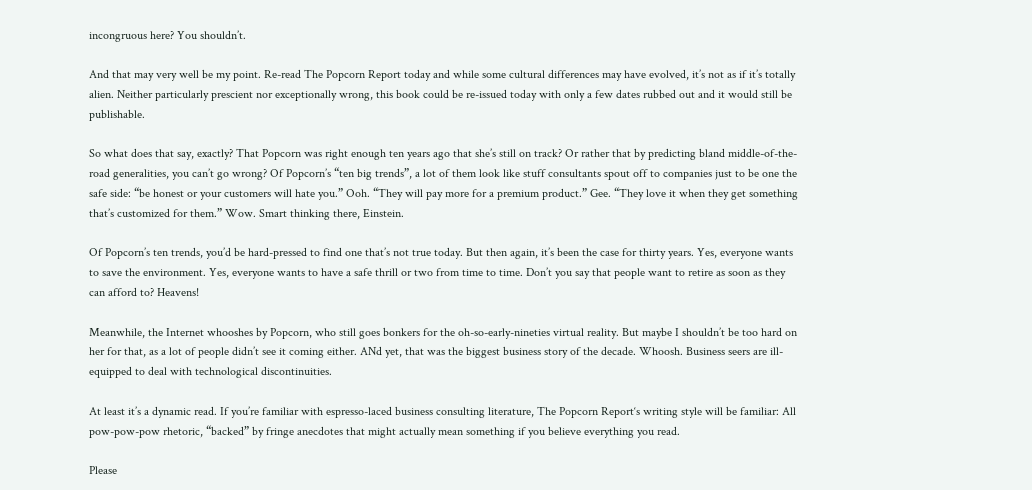incongruous here? You shouldn’t.

And that may very well be my point. Re-read The Popcorn Report today and while some cultural differences may have evolved, it’s not as if it’s totally alien. Neither particularly prescient nor exceptionally wrong, this book could be re-issued today with only a few dates rubbed out and it would still be publishable.

So what does that say, exactly? That Popcorn was right enough ten years ago that she’s still on track? Or rather that by predicting bland middle-of-the-road generalities, you can’t go wrong? Of Popcorn’s “ten big trends”, a lot of them look like stuff consultants spout off to companies just to be one the safe side: “be honest or your customers will hate you.” Ooh. “They will pay more for a premium product.” Gee. “They love it when they get something that’s customized for them.” Wow. Smart thinking there, Einstein.

Of Popcorn’s ten trends, you’d be hard-pressed to find one that’s not true today. But then again, it’s been the case for thirty years. Yes, everyone wants to save the environment. Yes, everyone wants to have a safe thrill or two from time to time. Don’t you say that people want to retire as soon as they can afford to? Heavens!

Meanwhile, the Internet whooshes by Popcorn, who still goes bonkers for the oh-so-early-nineties virtual reality. But maybe I shouldn’t be too hard on her for that, as a lot of people didn’t see it coming either. ANd yet, that was the biggest business story of the decade. Whoosh. Business seers are ill-equipped to deal with technological discontinuities.

At least it’s a dynamic read. If you’re familiar with espresso-laced business consulting literature, The Popcorn Report‘s writing style will be familiar: All pow-pow-pow rhetoric, “backed” by fringe anecdotes that might actually mean something if you believe everything you read.

Please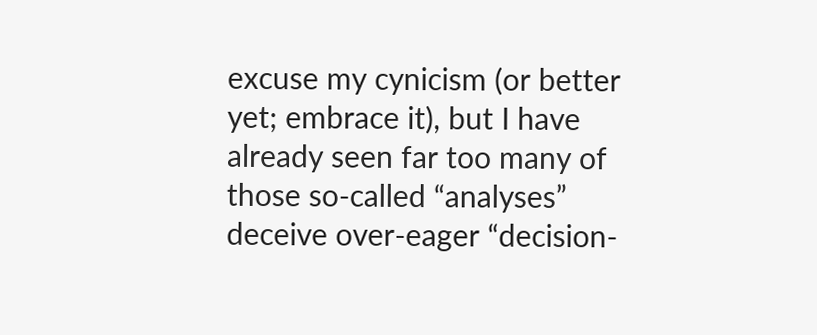excuse my cynicism (or better yet; embrace it), but I have already seen far too many of those so-called “analyses” deceive over-eager “decision-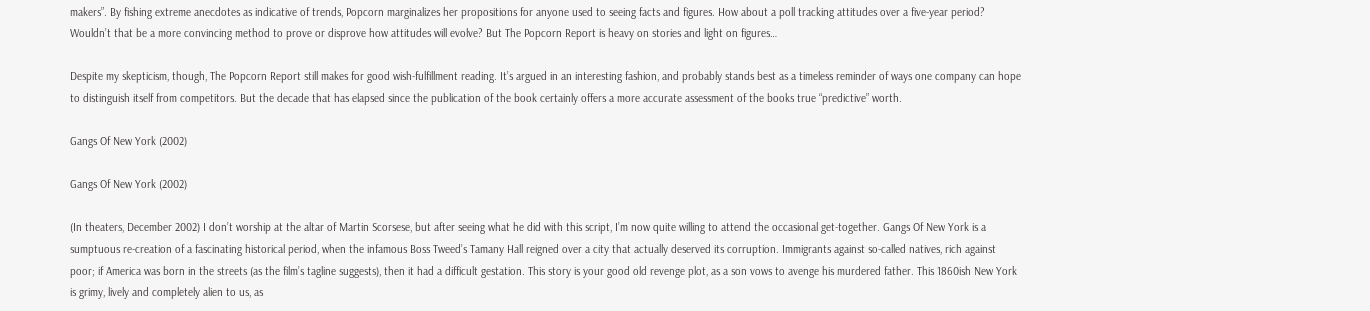makers”. By fishing extreme anecdotes as indicative of trends, Popcorn marginalizes her propositions for anyone used to seeing facts and figures. How about a poll tracking attitudes over a five-year period? Wouldn’t that be a more convincing method to prove or disprove how attitudes will evolve? But The Popcorn Report is heavy on stories and light on figures…

Despite my skepticism, though, The Popcorn Report still makes for good wish-fulfillment reading. It’s argued in an interesting fashion, and probably stands best as a timeless reminder of ways one company can hope to distinguish itself from competitors. But the decade that has elapsed since the publication of the book certainly offers a more accurate assessment of the books true “predictive” worth.

Gangs Of New York (2002)

Gangs Of New York (2002)

(In theaters, December 2002) I don’t worship at the altar of Martin Scorsese, but after seeing what he did with this script, I’m now quite willing to attend the occasional get-together. Gangs Of New York is a sumptuous re-creation of a fascinating historical period, when the infamous Boss Tweed’s Tamany Hall reigned over a city that actually deserved its corruption. Immigrants against so-called natives, rich against poor; if America was born in the streets (as the film’s tagline suggests), then it had a difficult gestation. This story is your good old revenge plot, as a son vows to avenge his murdered father. This 1860ish New York is grimy, lively and completely alien to us, as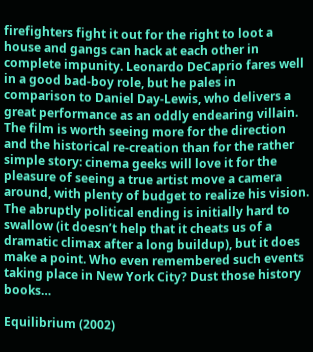firefighters fight it out for the right to loot a house and gangs can hack at each other in complete impunity. Leonardo DeCaprio fares well in a good bad-boy role, but he pales in comparison to Daniel Day-Lewis, who delivers a great performance as an oddly endearing villain. The film is worth seeing more for the direction and the historical re-creation than for the rather simple story: cinema geeks will love it for the pleasure of seeing a true artist move a camera around, with plenty of budget to realize his vision. The abruptly political ending is initially hard to swallow (it doesn’t help that it cheats us of a dramatic climax after a long buildup), but it does make a point. Who even remembered such events taking place in New York City? Dust those history books…

Equilibrium (2002)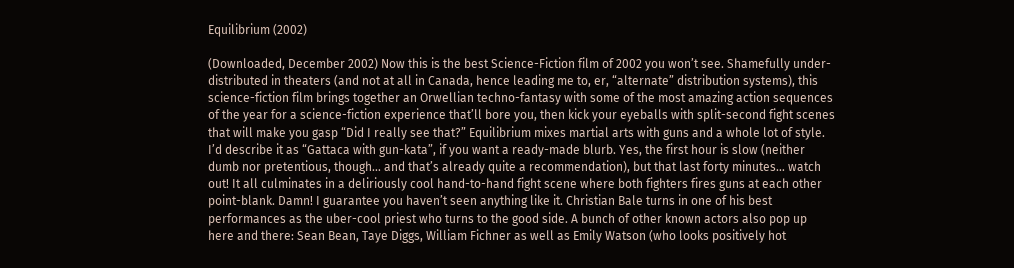Equilibrium (2002)

(Downloaded, December 2002) Now this is the best Science-Fiction film of 2002 you won’t see. Shamefully under-distributed in theaters (and not at all in Canada, hence leading me to, er, “alternate” distribution systems), this science-fiction film brings together an Orwellian techno-fantasy with some of the most amazing action sequences of the year for a science-fiction experience that’ll bore you, then kick your eyeballs with split-second fight scenes that will make you gasp “Did I really see that?” Equilibrium mixes martial arts with guns and a whole lot of style. I’d describe it as “Gattaca with gun-kata”, if you want a ready-made blurb. Yes, the first hour is slow (neither dumb nor pretentious, though… and that’s already quite a recommendation), but that last forty minutes… watch out! It all culminates in a deliriously cool hand-to-hand fight scene where both fighters fires guns at each other point-blank. Damn! I guarantee you haven’t seen anything like it. Christian Bale turns in one of his best performances as the uber-cool priest who turns to the good side. A bunch of other known actors also pop up here and there: Sean Bean, Taye Diggs, William Fichner as well as Emily Watson (who looks positively hot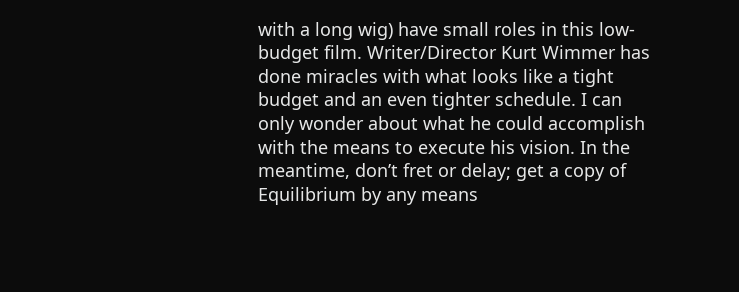with a long wig) have small roles in this low-budget film. Writer/Director Kurt Wimmer has done miracles with what looks like a tight budget and an even tighter schedule. I can only wonder about what he could accomplish with the means to execute his vision. In the meantime, don’t fret or delay; get a copy of Equilibrium by any means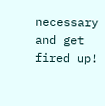necessary and get fired up!